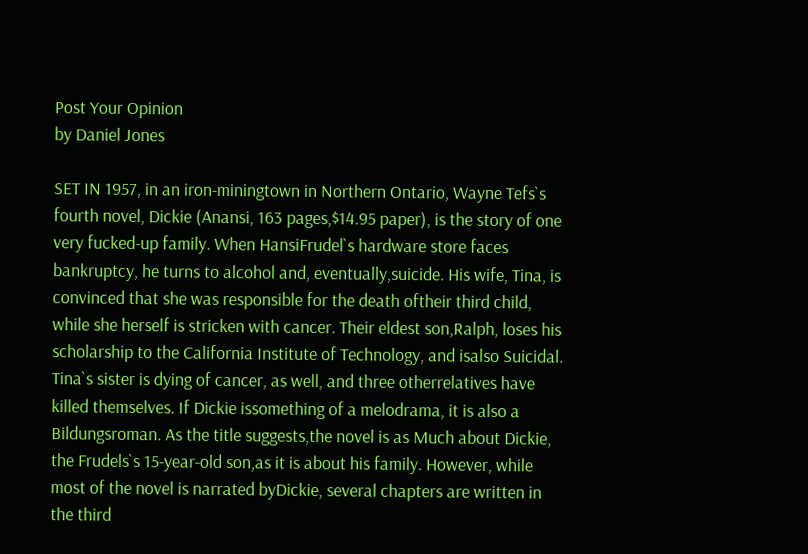Post Your Opinion
by Daniel Jones

SET IN 1957, in an iron-miningtown in Northern Ontario, Wayne Tefs`s fourth novel, Dickie (Anansi, 163 pages,$14.95 paper), is the story of one very fucked-up family. When HansiFrudel`s hardware store faces bankruptcy, he turns to alcohol and, eventually,suicide. His wife, Tina, is convinced that she was responsible for the death oftheir third child, while she herself is stricken with cancer. Their eldest son,Ralph, loses his scholarship to the California Institute of Technology, and isalso Suicidal. Tina`s sister is dying of cancer, as well, and three otherrelatives have killed themselves. If Dickie issomething of a melodrama, it is also a Bildungsroman. As the title suggests,the novel is as Much about Dickie, the Frudels`s 15-year-old son,as it is about his family. However, while most of the novel is narrated byDickie, several chapters are written in the third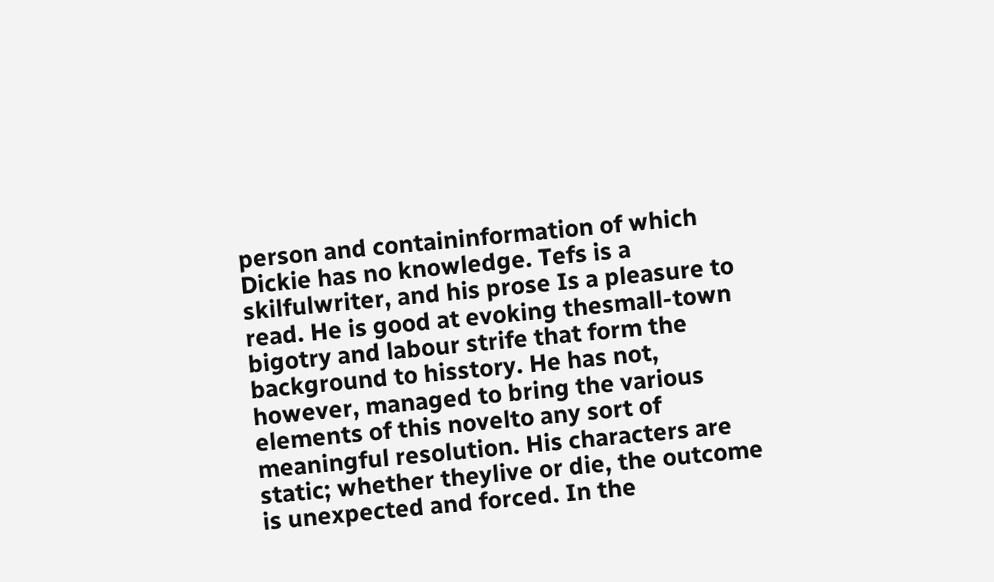person and containinformation of which Dickie has no knowledge. Tefs is a skilfulwriter, and his prose Is a pleasure to read. He is good at evoking thesmall-town bigotry and labour strife that form the background to hisstory. He has not, however, managed to bring the various elements of this novelto any sort of meaningful resolution. His characters are static; whether theylive or die, the outcome is unexpected and forced. In the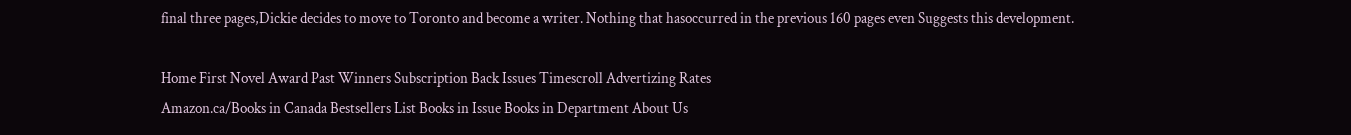final three pages,Dickie decides to move to Toronto and become a writer. Nothing that hasoccurred in the previous 160 pages even Suggests this development.

Home First Novel Award Past Winners Subscription Back Issues Timescroll Advertizing Rates
Amazon.ca/Books in Canada Bestsellers List Books in Issue Books in Department About Us